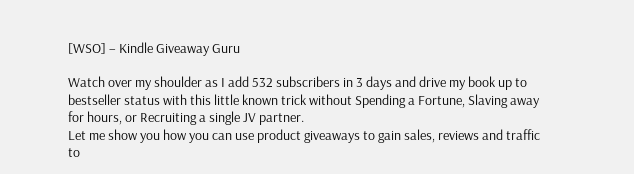[WSO] – Kindle Giveaway Guru

Watch over my shoulder as I add 532 subscribers in 3 days and drive my book up to bestseller status with this little known trick without Spending a Fortune, Slaving away for hours, or Recruiting a single JV partner.
Let me show you how you can use product giveaways to gain sales, reviews and traffic to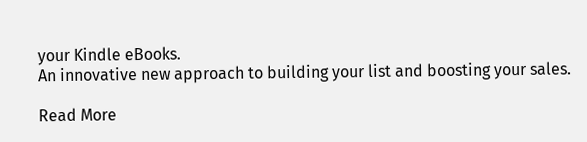your Kindle eBooks.
An innovative new approach to building your list and boosting your sales.

Read More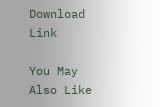Download Link

You May Also Like